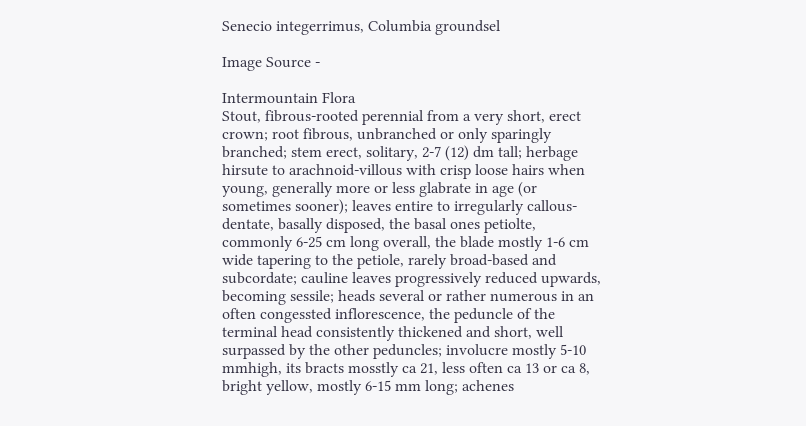Senecio integerrimus, Columbia groundsel

Image Source -

Intermountain Flora
Stout, fibrous-rooted perennial from a very short, erect crown; root fibrous, unbranched or only sparingly branched; stem erect, solitary, 2-7 (12) dm tall; herbage hirsute to arachnoid-villous with crisp loose hairs when young, generally more or less glabrate in age (or sometimes sooner); leaves entire to irregularly callous-dentate, basally disposed, the basal ones petiolte, commonly 6-25 cm long overall, the blade mostly 1-6 cm wide tapering to the petiole, rarely broad-based and subcordate; cauline leaves progressively reduced upwards, becoming sessile; heads several or rather numerous in an often congessted inflorescence, the peduncle of the terminal head consistently thickened and short, well surpassed by the other peduncles; involucre mostly 5-10 mmhigh, its bracts mosstly ca 21, less often ca 13 or ca 8, bright yellow, mostly 6-15 mm long; achenes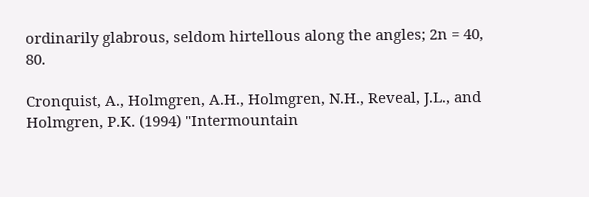ordinarily glabrous, seldom hirtellous along the angles; 2n = 40, 80.

Cronquist, A., Holmgren, A.H., Holmgren, N.H., Reveal, J.L., and Holmgren, P.K. (1994) "Intermountain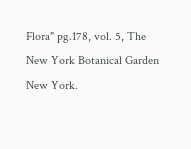Flora" pg.178, vol. 5, The New York Botanical Garden New York.